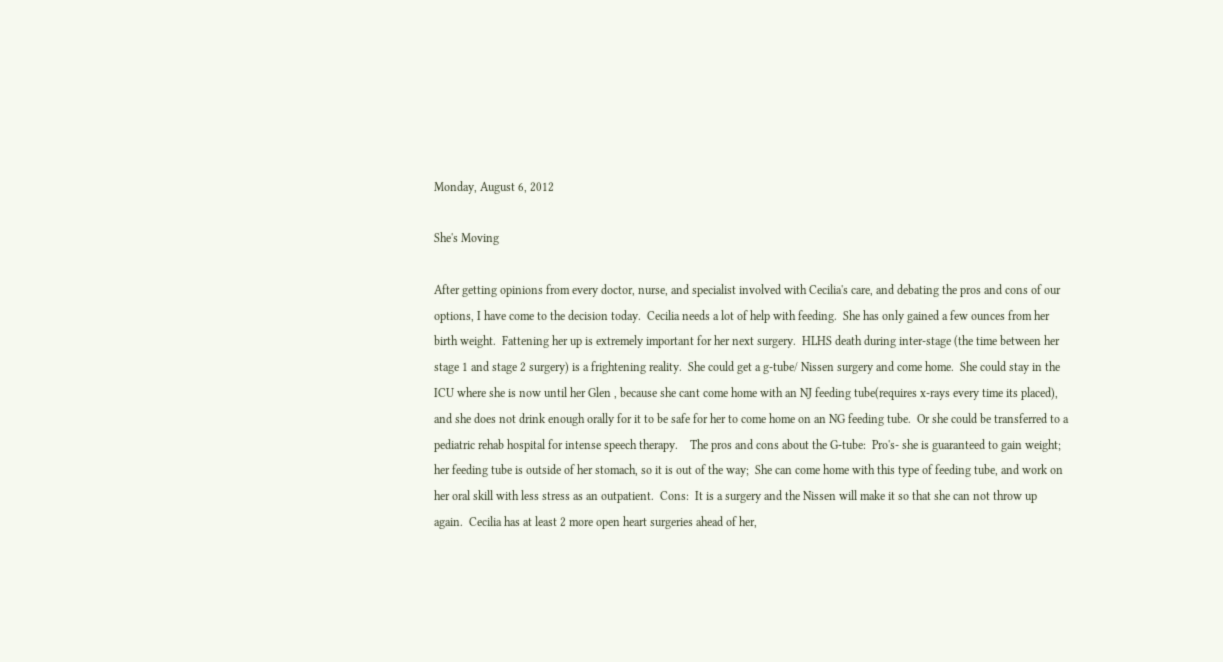Monday, August 6, 2012

She's Moving

After getting opinions from every doctor, nurse, and specialist involved with Cecilia's care, and debating the pros and cons of our options, I have come to the decision today.  Cecilia needs a lot of help with feeding.  She has only gained a few ounces from her birth weight.  Fattening her up is extremely important for her next surgery.  HLHS death during inter-stage (the time between her stage 1 and stage 2 surgery) is a frightening reality.  She could get a g-tube/ Nissen surgery and come home.  She could stay in the ICU where she is now until her Glen , because she cant come home with an NJ feeding tube(requires x-rays every time its placed), and she does not drink enough orally for it to be safe for her to come home on an NG feeding tube.  Or she could be transferred to a pediatric rehab hospital for intense speech therapy.    The pros and cons about the G-tube:  Pro's- she is guaranteed to gain weight;  her feeding tube is outside of her stomach, so it is out of the way;  She can come home with this type of feeding tube, and work on her oral skill with less stress as an outpatient.  Cons:  It is a surgery and the Nissen will make it so that she can not throw up again.  Cecilia has at least 2 more open heart surgeries ahead of her,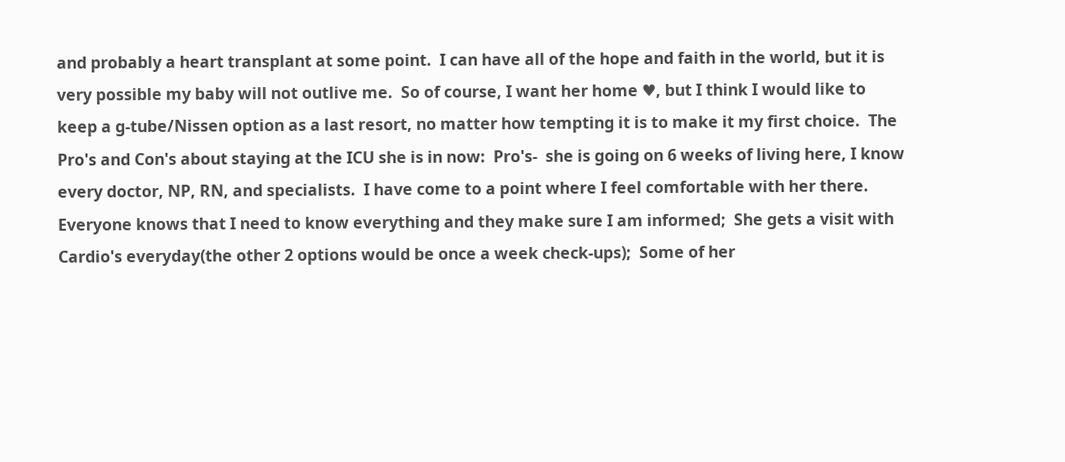and probably a heart transplant at some point.  I can have all of the hope and faith in the world, but it is very possible my baby will not outlive me.  So of course, I want her home ♥, but I think I would like to keep a g-tube/Nissen option as a last resort, no matter how tempting it is to make it my first choice.  The Pro's and Con's about staying at the ICU she is in now:  Pro's-  she is going on 6 weeks of living here, I know every doctor, NP, RN, and specialists.  I have come to a point where I feel comfortable with her there.  Everyone knows that I need to know everything and they make sure I am informed;  She gets a visit with Cardio's everyday(the other 2 options would be once a week check-ups);  Some of her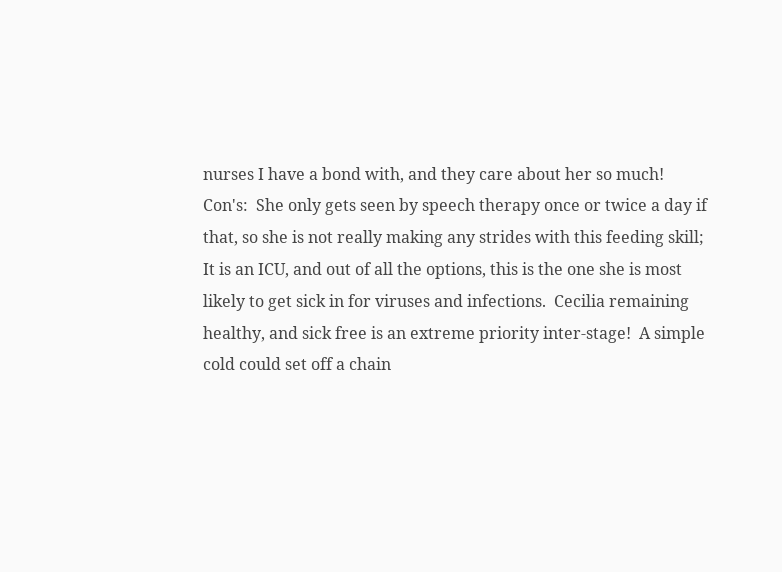nurses I have a bond with, and they care about her so much!  Con's:  She only gets seen by speech therapy once or twice a day if that, so she is not really making any strides with this feeding skill;  It is an ICU, and out of all the options, this is the one she is most likely to get sick in for viruses and infections.  Cecilia remaining healthy, and sick free is an extreme priority inter-stage!  A simple cold could set off a chain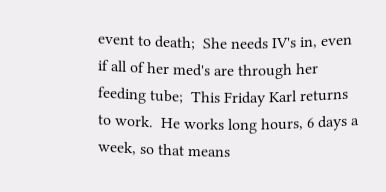event to death;  She needs IV's in, even if all of her med's are through her feeding tube;  This Friday Karl returns to work.  He works long hours, 6 days a week, so that means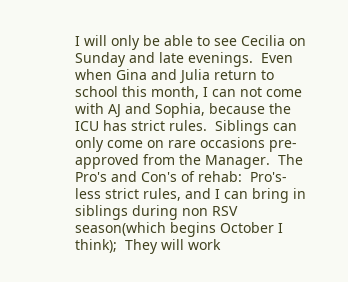I will only be able to see Cecilia on Sunday and late evenings.  Even when Gina and Julia return to school this month, I can not come with AJ and Sophia, because the ICU has strict rules.  Siblings can only come on rare occasions pre-approved from the Manager.  The Pro's and Con's of rehab:  Pro's-  less strict rules, and I can bring in siblings during non RSV season(which begins October I think);  They will work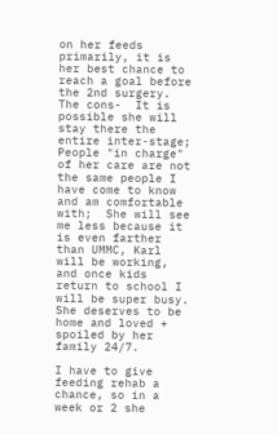on her feeds primarily, it is her best chance to reach a goal before the 2nd surgery.  The cons-  It is possible she will stay there the entire inter-stage;  People "in charge" of her care are not the same people I have come to know and am comfortable with;  She will see me less because it is even farther than UMMC, Karl will be working, and once kids return to school I will be super busy.  She deserves to be home and loved + spoiled by her family 24/7.

I have to give feeding rehab a chance, so in a week or 2 she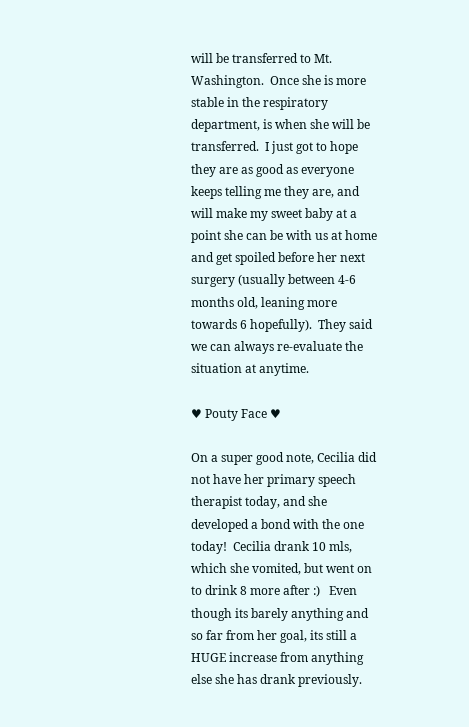will be transferred to Mt. Washington.  Once she is more stable in the respiratory department, is when she will be transferred.  I just got to hope they are as good as everyone keeps telling me they are, and will make my sweet baby at a point she can be with us at home and get spoiled before her next surgery (usually between 4-6 months old, leaning more towards 6 hopefully).  They said we can always re-evaluate the situation at anytime.

♥ Pouty Face ♥

On a super good note, Cecilia did not have her primary speech therapist today, and she developed a bond with the one today!  Cecilia drank 10 mls, which she vomited, but went on to drink 8 more after :)   Even though its barely anything and so far from her goal, its still a HUGE increase from anything else she has drank previously.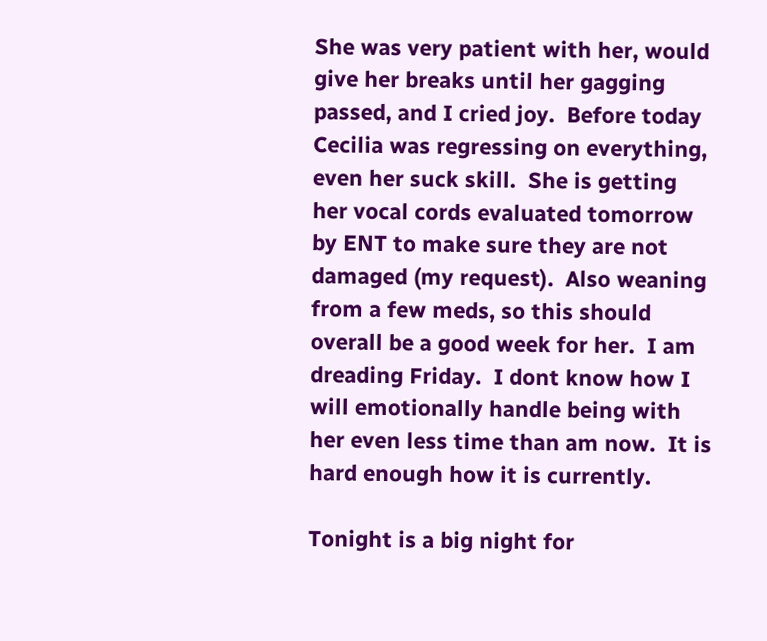She was very patient with her, would give her breaks until her gagging passed, and I cried joy.  Before today Cecilia was regressing on everything, even her suck skill.  She is getting her vocal cords evaluated tomorrow by ENT to make sure they are not damaged (my request).  Also weaning from a few meds, so this should overall be a good week for her.  I am dreading Friday.  I dont know how I will emotionally handle being with her even less time than am now.  It is hard enough how it is currently.

Tonight is a big night for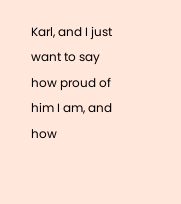Karl, and I just want to say how proud of him I am, and how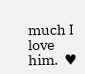much I love him.  ♥